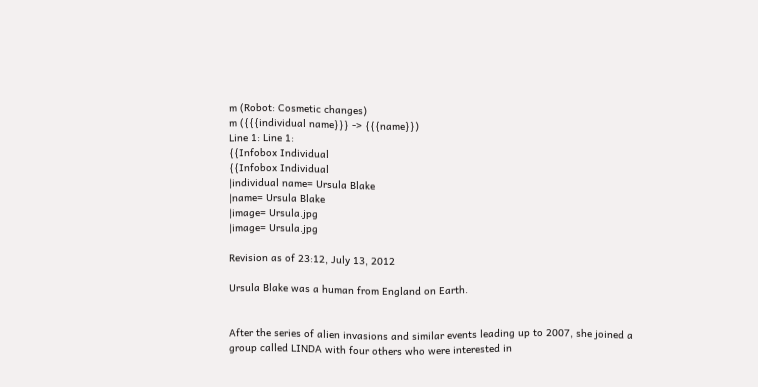m (Robot: Cosmetic changes)
m ({{{individual name}}} -> {{{name}})
Line 1: Line 1:
{{Infobox Individual
{{Infobox Individual
|individual name= Ursula Blake
|name= Ursula Blake
|image= Ursula.jpg
|image= Ursula.jpg

Revision as of 23:12, July 13, 2012

Ursula Blake was a human from England on Earth.


After the series of alien invasions and similar events leading up to 2007, she joined a group called LINDA with four others who were interested in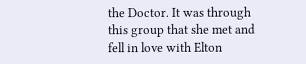the Doctor. It was through this group that she met and fell in love with Elton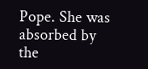Pope. She was absorbed by the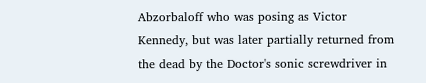Abzorbaloff who was posing as Victor Kennedy, but was later partially returned from the dead by the Doctor's sonic screwdriver in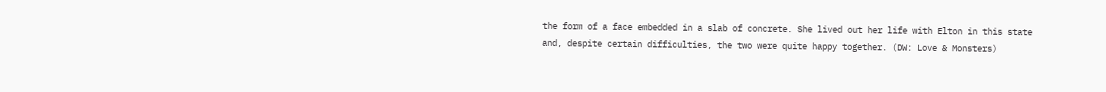the form of a face embedded in a slab of concrete. She lived out her life with Elton in this state and, despite certain difficulties, the two were quite happy together. (DW: Love & Monsters)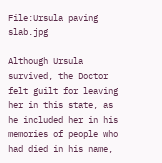File:Ursula paving slab.jpg

Although Ursula survived, the Doctor felt guilt for leaving her in this state, as he included her in his memories of people who had died in his name,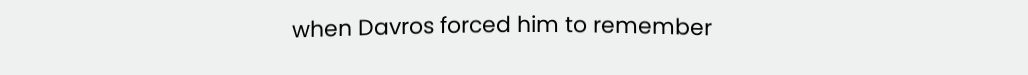when Davros forced him to remember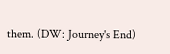them. (DW: Journey's End)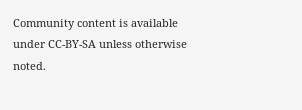Community content is available under CC-BY-SA unless otherwise noted.